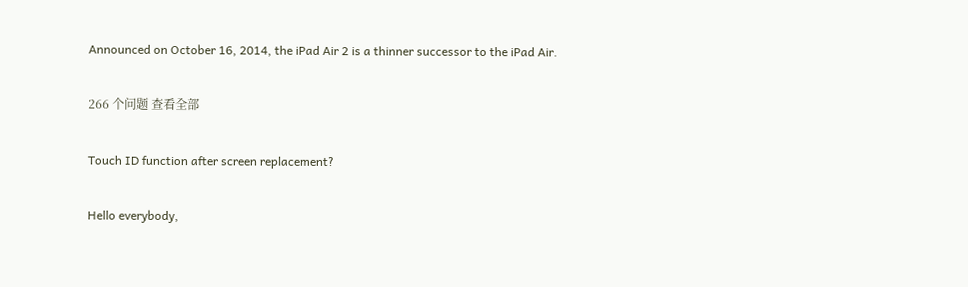Announced on October 16, 2014, the iPad Air 2 is a thinner successor to the iPad Air.

266 个问题 查看全部

Touch ID function after screen replacement?

Hello everybody,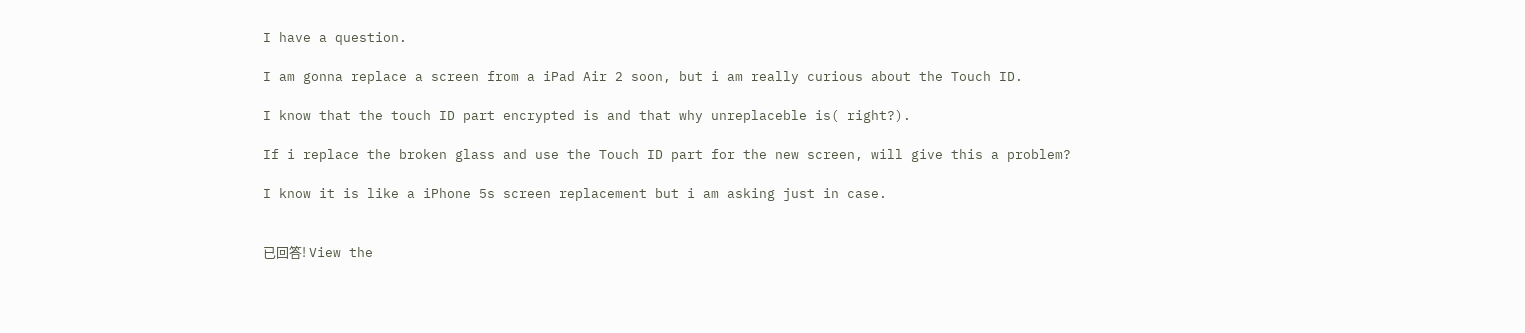I have a question.

I am gonna replace a screen from a iPad Air 2 soon, but i am really curious about the Touch ID.

I know that the touch ID part encrypted is and that why unreplaceble is( right?).

If i replace the broken glass and use the Touch ID part for the new screen, will give this a problem?

I know it is like a iPhone 5s screen replacement but i am asking just in case.


已回答! View the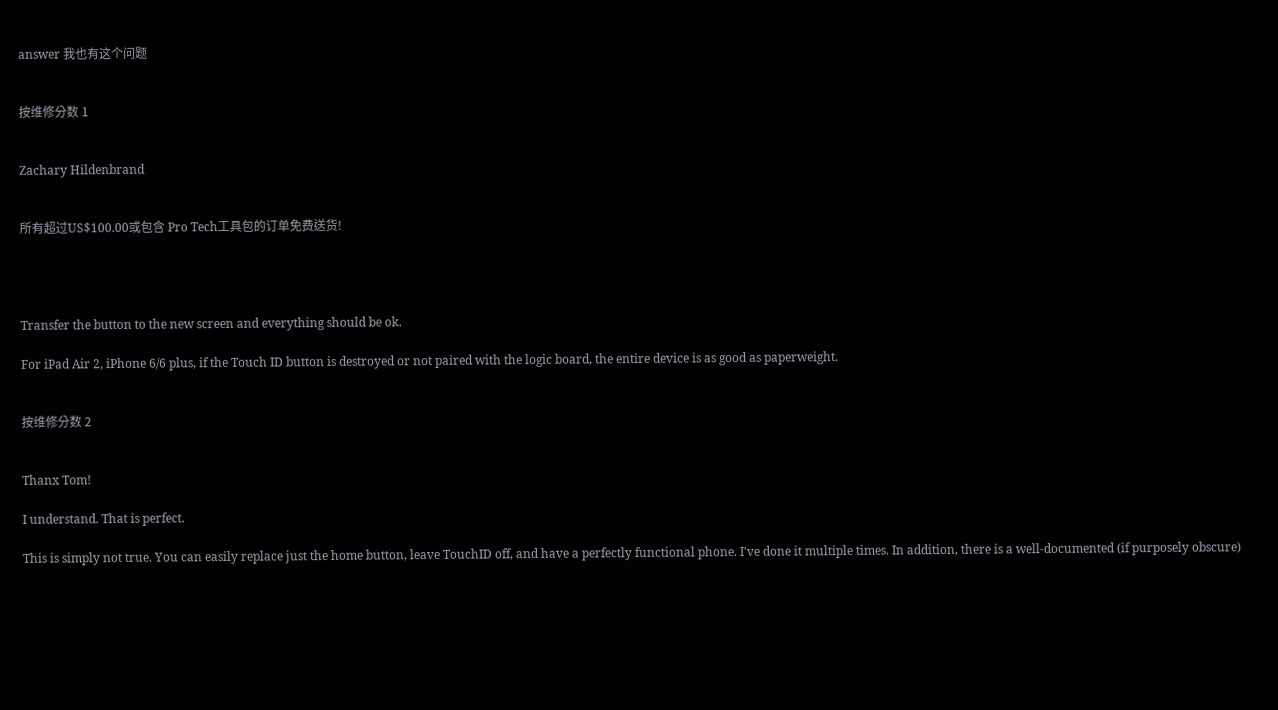answer 我也有这个问题


按维修分数 1


Zachary Hildenbrand


所有超过US$100.00或包含 Pro Tech工具包的订单免费送货!




Transfer the button to the new screen and everything should be ok.

For iPad Air 2, iPhone 6/6 plus, if the Touch ID button is destroyed or not paired with the logic board, the entire device is as good as paperweight.


按维修分数 2


Thanx Tom!

I understand. That is perfect.

This is simply not true. You can easily replace just the home button, leave TouchID off, and have a perfectly functional phone. I've done it multiple times. In addition, there is a well-documented (if purposely obscure)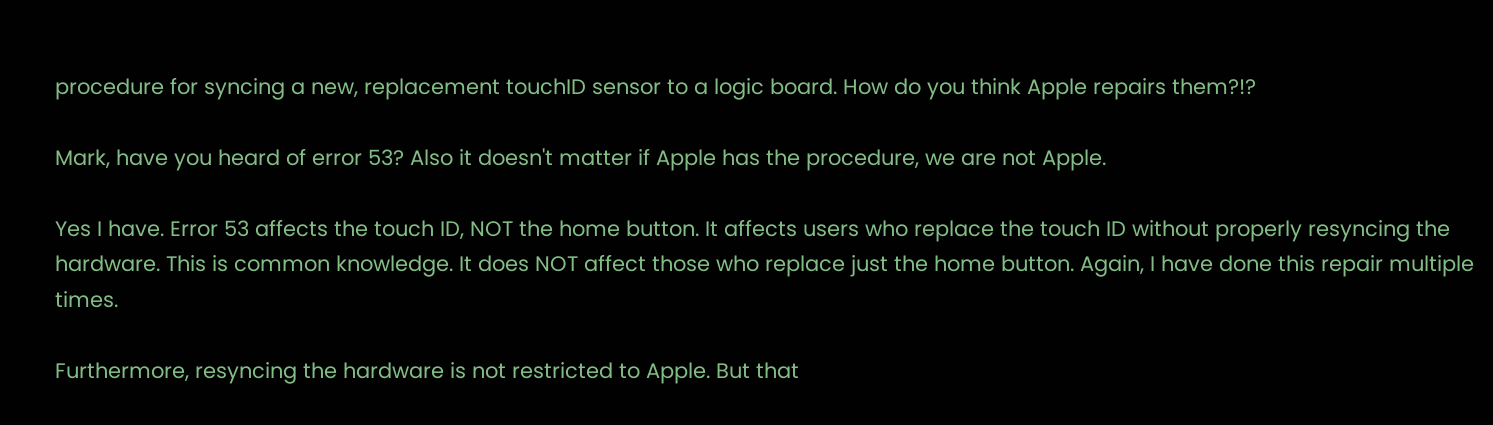procedure for syncing a new, replacement touchID sensor to a logic board. How do you think Apple repairs them?!?

Mark, have you heard of error 53? Also it doesn't matter if Apple has the procedure, we are not Apple.

Yes I have. Error 53 affects the touch ID, NOT the home button. It affects users who replace the touch ID without properly resyncing the hardware. This is common knowledge. It does NOT affect those who replace just the home button. Again, I have done this repair multiple times.

Furthermore, resyncing the hardware is not restricted to Apple. But that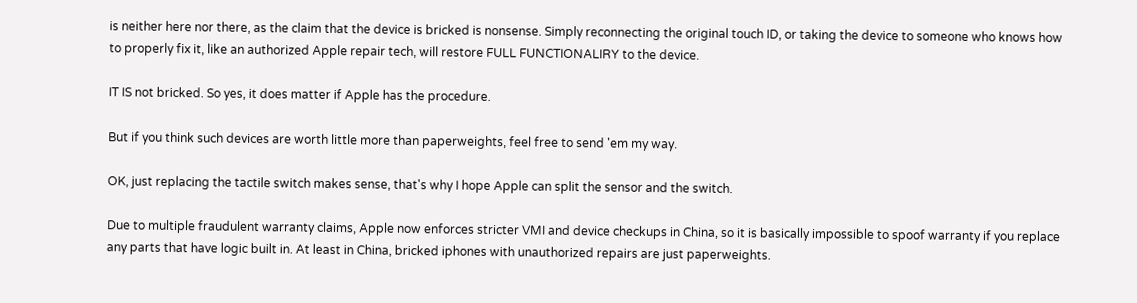is neither here nor there, as the claim that the device is bricked is nonsense. Simply reconnecting the original touch ID, or taking the device to someone who knows how to properly fix it, like an authorized Apple repair tech, will restore FULL FUNCTIONALIRY to the device.

IT IS not bricked. So yes, it does matter if Apple has the procedure.

But if you think such devices are worth little more than paperweights, feel free to send 'em my way.

OK, just replacing the tactile switch makes sense, that's why I hope Apple can split the sensor and the switch.

Due to multiple fraudulent warranty claims, Apple now enforces stricter VMI and device checkups in China, so it is basically impossible to spoof warranty if you replace any parts that have logic built in. At least in China, bricked iphones with unauthorized repairs are just paperweights.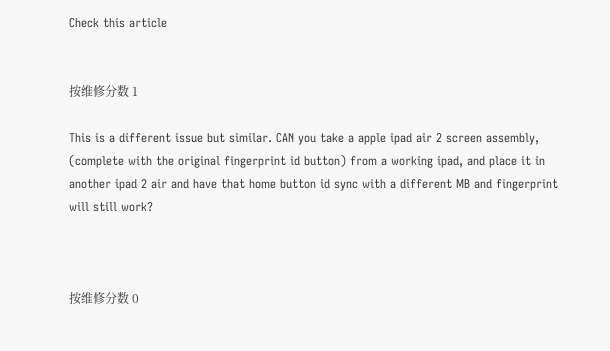Check this article


按维修分数 1

This is a different issue but similar. CAN you take a apple ipad air 2 screen assembly, (complete with the original fingerprint id button) from a working ipad, and place it in another ipad 2 air and have that home button id sync with a different MB and fingerprint will still work?



按维修分数 0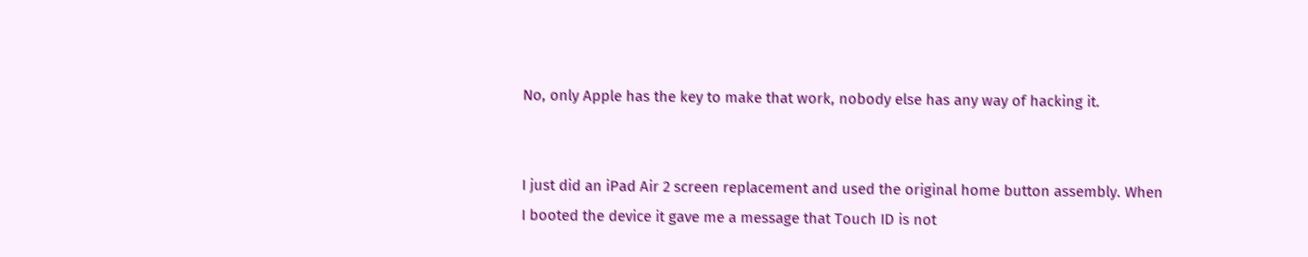No, only Apple has the key to make that work, nobody else has any way of hacking it.


I just did an iPad Air 2 screen replacement and used the original home button assembly. When I booted the device it gave me a message that Touch ID is not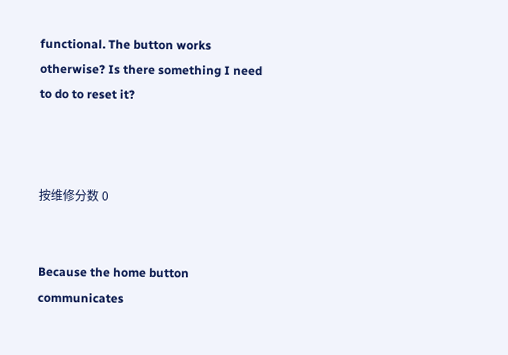functional. The button works otherwise? Is there something I need to do to reset it?



按维修分数 0


Because the home button communicates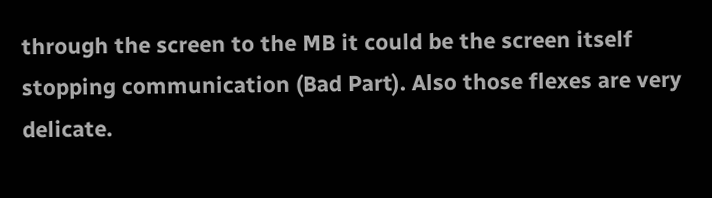through the screen to the MB it could be the screen itself stopping communication (Bad Part). Also those flexes are very delicate.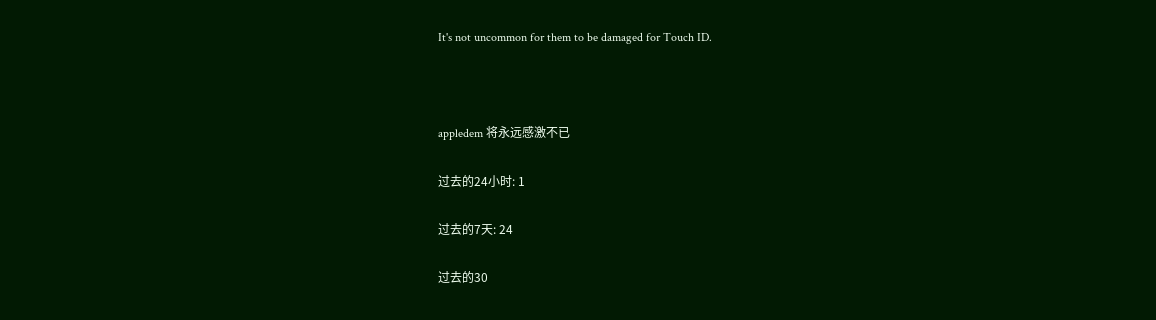It's not uncommon for them to be damaged for Touch ID.



appledem 将永远感激不已

过去的24小时: 1

过去的7天: 24

过去的30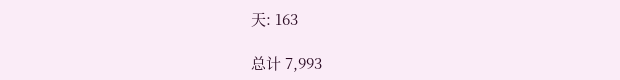天: 163

总计 7,993